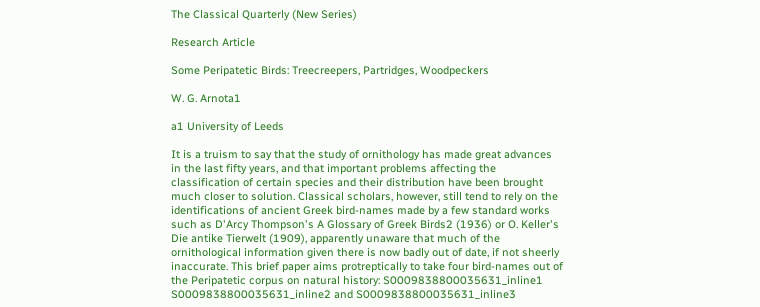The Classical Quarterly (New Series)

Research Article

Some Peripatetic Birds: Treecreepers, Partridges, Woodpeckers

W. G. Arnota1

a1 University of Leeds

It is a truism to say that the study of ornithology has made great advances in the last fifty years, and that important problems affecting the classification of certain species and their distribution have been brought much closer to solution. Classical scholars, however, still tend to rely on the identifications of ancient Greek bird-names made by a few standard works such as D'Arcy Thompson's A Glossary of Greek Birds2 (1936) or O. Keller's Die antike Tierwelt (1909), apparently unaware that much of the ornithological information given there is now badly out of date, if not sheerly inaccurate. This brief paper aims protreptically to take four bird-names out of the Peripatetic corpus on natural history: S0009838800035631_inline1 S0009838800035631_inline2 and S0009838800035631_inline3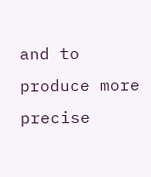and to produce more precise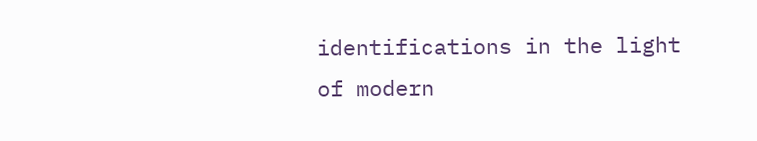identifications in the light of modern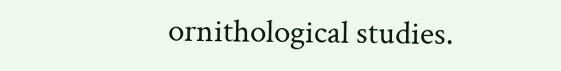ornithological studies.